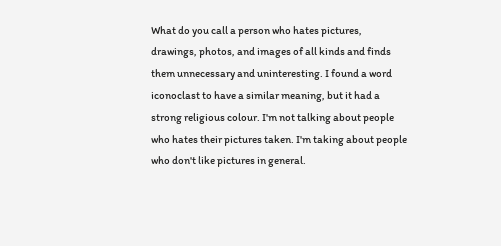What do you call a person who hates pictures, drawings, photos, and images of all kinds and finds them unnecessary and uninteresting. I found a word iconoclast to have a similar meaning, but it had a strong religious colour. I'm not talking about people who hates their pictures taken. I'm taking about people who don't like pictures in general.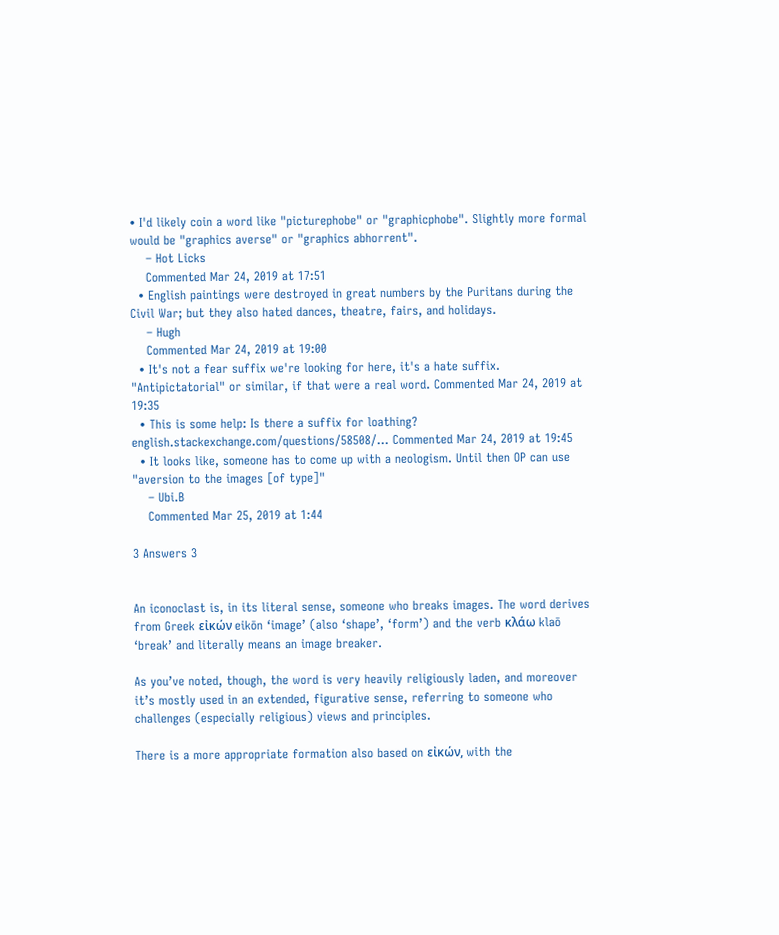• I'd likely coin a word like "picturephobe" or "graphicphobe". Slightly more formal would be "graphics averse" or "graphics abhorrent".
    – Hot Licks
    Commented Mar 24, 2019 at 17:51
  • English paintings were destroyed in great numbers by the Puritans during the Civil War; but they also hated dances, theatre, fairs, and holidays.
    – Hugh
    Commented Mar 24, 2019 at 19:00
  • It's not a fear suffix we're looking for here, it's a hate suffix. "Antipictatorial" or similar, if that were a real word. Commented Mar 24, 2019 at 19:35
  • This is some help: Is there a suffix for loathing? english.stackexchange.com/questions/58508/… Commented Mar 24, 2019 at 19:45
  • It looks like, someone has to come up with a neologism. Until then OP can use "aversion to the images [of type]"
    – Ubi.B
    Commented Mar 25, 2019 at 1:44

3 Answers 3


An iconoclast is, in its literal sense, someone who breaks images. The word derives from Greek εἰκών eikōn ‘image’ (also ‘shape’, ‘form’) and the verb κλάω klaō ‘break’ and literally means an image breaker.

As you’ve noted, though, the word is very heavily religiously laden, and moreover it’s mostly used in an extended, figurative sense, referring to someone who challenges (especially religious) views and principles.

There is a more appropriate formation also based on εἰκών, with the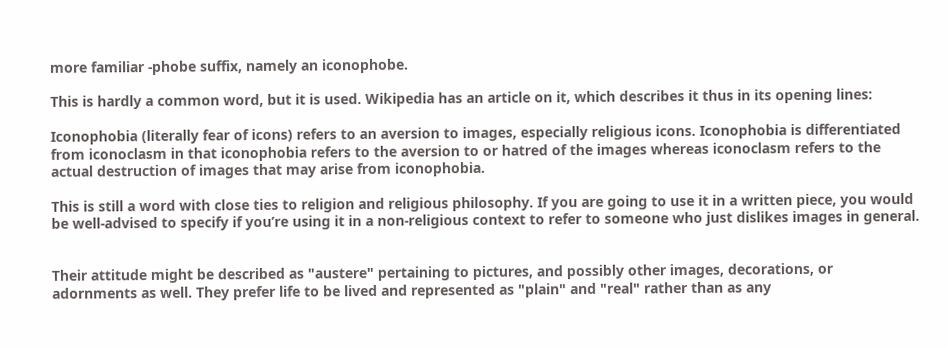more familiar -phobe suffix, namely an iconophobe.

This is hardly a common word, but it is used. Wikipedia has an article on it, which describes it thus in its opening lines:

Iconophobia (literally fear of icons) refers to an aversion to images, especially religious icons. Iconophobia is differentiated from iconoclasm in that iconophobia refers to the aversion to or hatred of the images whereas iconoclasm refers to the actual destruction of images that may arise from iconophobia.

This is still a word with close ties to religion and religious philosophy. If you are going to use it in a written piece, you would be well-advised to specify if you’re using it in a non-religious context to refer to someone who just dislikes images in general.


Their attitude might be described as "austere" pertaining to pictures, and possibly other images, decorations, or adornments as well. They prefer life to be lived and represented as "plain" and "real" rather than as any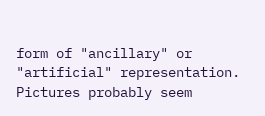form of "ancillary" or "artificial" representation. Pictures probably seem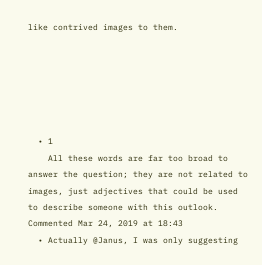like contrived images to them.






  • 1
    All these words are far too broad to answer the question; they are not related to images, just adjectives that could be used to describe someone with this outlook. Commented Mar 24, 2019 at 18:43
  • Actually @Janus, I was only suggesting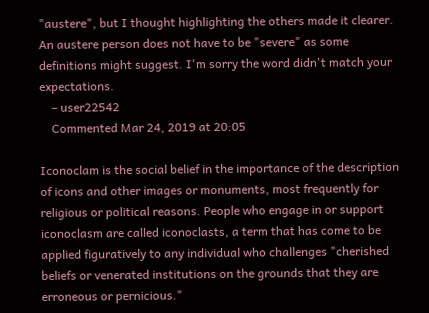"austere", but I thought highlighting the others made it clearer. An austere person does not have to be "severe" as some definitions might suggest. I'm sorry the word didn't match your expectations.
    – user22542
    Commented Mar 24, 2019 at 20:05

Iconoclam is the social belief in the importance of the description of icons and other images or monuments, most frequently for religious or political reasons. People who engage in or support iconoclasm are called iconoclasts, a term that has come to be applied figuratively to any individual who challenges "cherished beliefs or venerated institutions on the grounds that they are erroneous or pernicious."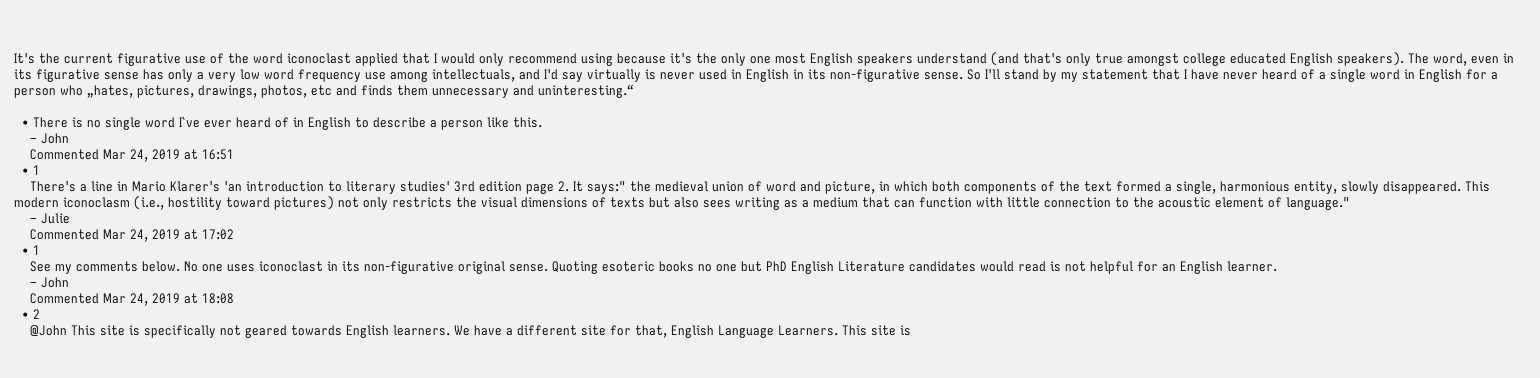It's the current figurative use of the word iconoclast applied that I would only recommend using because it's the only one most English speakers understand (and that's only true amongst college educated English speakers). The word, even in its figurative sense has only a very low word frequency use among intellectuals, and I'd say virtually is never used in English in its non-figurative sense. So I'll stand by my statement that I have never heard of a single word in English for a person who „hates, pictures, drawings, photos, etc and finds them unnecessary and uninteresting.“

  • There is no single word I`ve ever heard of in English to describe a person like this.
    – John
    Commented Mar 24, 2019 at 16:51
  • 1
    There's a line in Mario Klarer's 'an introduction to literary studies' 3rd edition page 2. It says:" the medieval union of word and picture, in which both components of the text formed a single, harmonious entity, slowly disappeared. This modern iconoclasm (i.e., hostility toward pictures) not only restricts the visual dimensions of texts but also sees writing as a medium that can function with little connection to the acoustic element of language."
    – Julie
    Commented Mar 24, 2019 at 17:02
  • 1
    See my comments below. No one uses iconoclast in its non-figurative original sense. Quoting esoteric books no one but PhD English Literature candidates would read is not helpful for an English learner.
    – John
    Commented Mar 24, 2019 at 18:08
  • 2
    @John This site is specifically not geared towards English learners. We have a different site for that, English Language Learners. This site is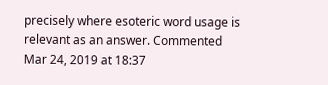precisely where esoteric word usage is relevant as an answer. Commented Mar 24, 2019 at 18:37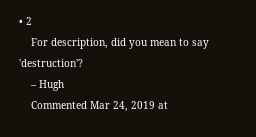• 2
    For description, did you mean to say 'destruction'?
    – Hugh
    Commented Mar 24, 2019 at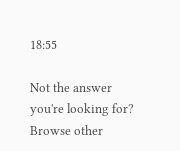18:55

Not the answer you're looking for? Browse other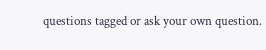questions tagged or ask your own question.